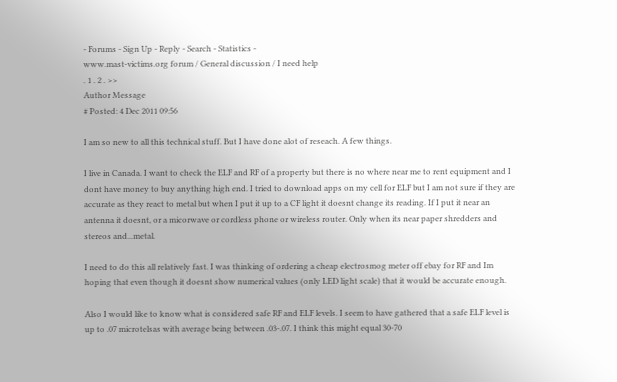- Forums - Sign Up - Reply - Search - Statistics -
www.mast-victims.org forum / General discussion / I need help
. 1 . 2 . >>
Author Message
# Posted: 4 Dec 2011 09:56

I am so new to all this technical stuff. But I have done alot of reseach. A few things.

I live in Canada. I want to check the ELF and RF of a property but there is no where near me to rent equipment and I dont have money to buy anything high end. I tried to download apps on my cell for ELF but I am not sure if they are accurate as they react to metal but when I put it up to a CF light it doesnt change its reading. If I put it near an antenna it doesnt, or a micorwave or cordless phone or wireless router. Only when its near paper shredders and stereos and...metal.

I need to do this all relatively fast. I was thinking of ordering a cheap electrosmog meter off ebay for RF and Im hoping that even though it doesnt show numerical values (only LED light scale) that it would be accurate enough.

Also I would like to know what is considered safe RF and ELF levels. I seem to have gathered that a safe ELF level is up to .07 microtelsas with average being between .03-.07. I think this might equal 30-70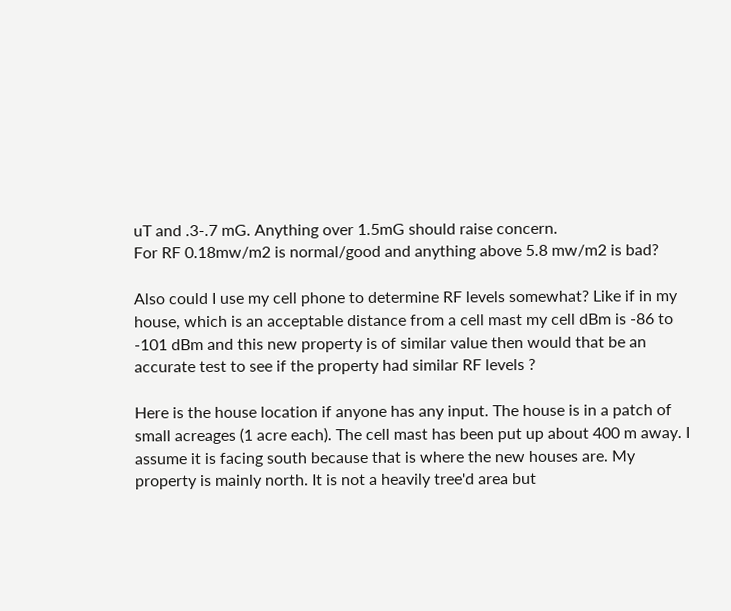uT and .3-.7 mG. Anything over 1.5mG should raise concern.
For RF 0.18mw/m2 is normal/good and anything above 5.8 mw/m2 is bad?

Also could I use my cell phone to determine RF levels somewhat? Like if in my house, which is an acceptable distance from a cell mast my cell dBm is -86 to -101 dBm and this new property is of similar value then would that be an accurate test to see if the property had similar RF levels ?

Here is the house location if anyone has any input. The house is in a patch of small acreages (1 acre each). The cell mast has been put up about 400 m away. I assume it is facing south because that is where the new houses are. My property is mainly north. It is not a heavily tree'd area but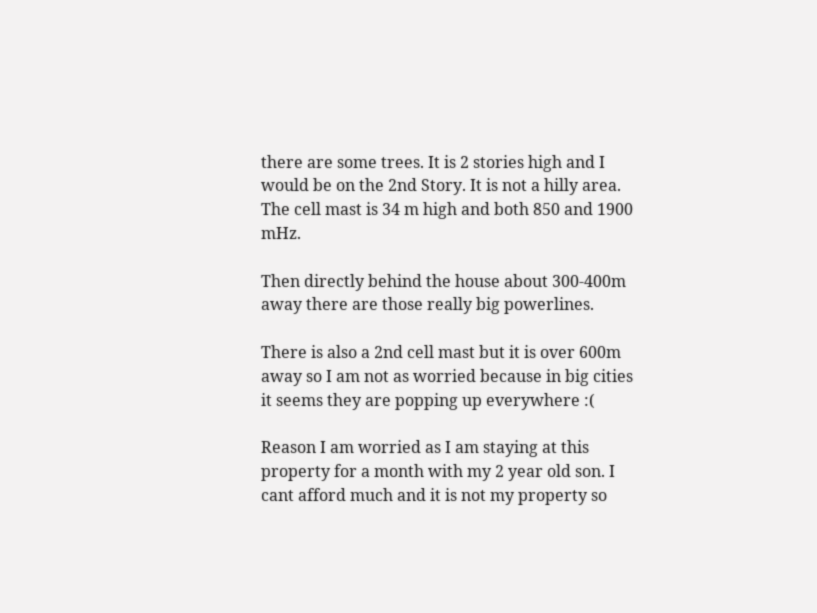there are some trees. It is 2 stories high and I would be on the 2nd Story. It is not a hilly area. The cell mast is 34 m high and both 850 and 1900 mHz.

Then directly behind the house about 300-400m away there are those really big powerlines.

There is also a 2nd cell mast but it is over 600m away so I am not as worried because in big cities it seems they are popping up everywhere :(

Reason I am worried as I am staying at this property for a month with my 2 year old son. I cant afford much and it is not my property so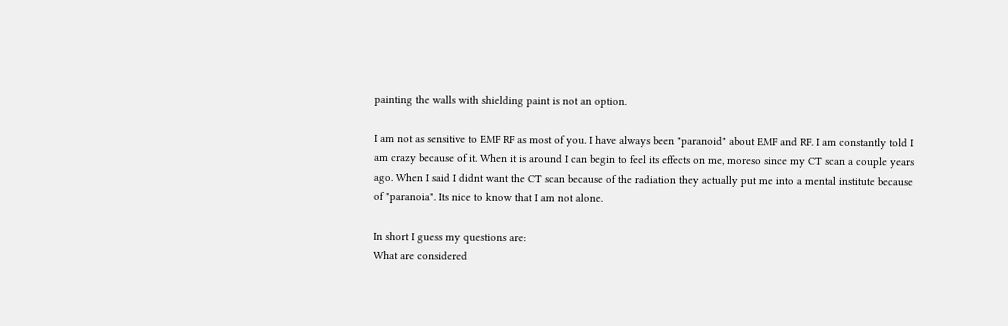painting the walls with shielding paint is not an option.

I am not as sensitive to EMF RF as most of you. I have always been "paranoid" about EMF and RF. I am constantly told I am crazy because of it. When it is around I can begin to feel its effects on me, moreso since my CT scan a couple years ago. When I said I didnt want the CT scan because of the radiation they actually put me into a mental institute because of "paranoia". Its nice to know that I am not alone.

In short I guess my questions are:
What are considered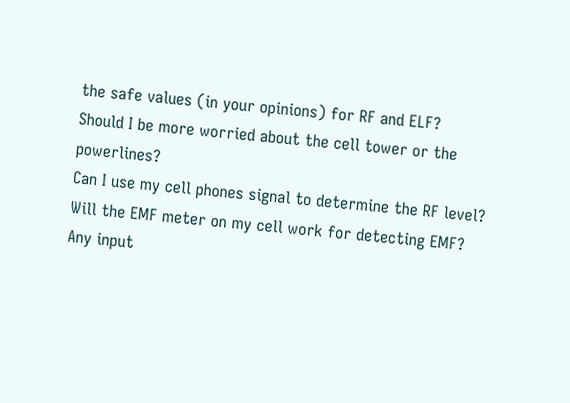the safe values (in your opinions) for RF and ELF?
Should I be more worried about the cell tower or the powerlines?
Can I use my cell phones signal to determine the RF level?
Will the EMF meter on my cell work for detecting EMF?
Any input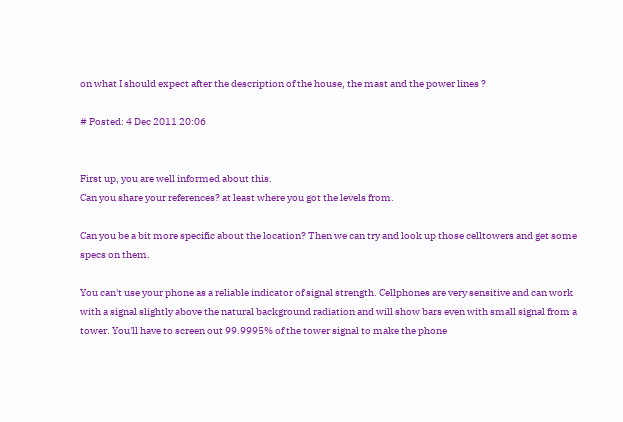on what I should expect after the description of the house, the mast and the power lines ?

# Posted: 4 Dec 2011 20:06


First up, you are well informed about this.
Can you share your references? at least where you got the levels from.

Can you be a bit more specific about the location? Then we can try and look up those celltowers and get some specs on them.

You can't use your phone as a reliable indicator of signal strength. Cellphones are very sensitive and can work with a signal slightly above the natural background radiation and will show bars even with small signal from a tower. You'll have to screen out 99.9995% of the tower signal to make the phone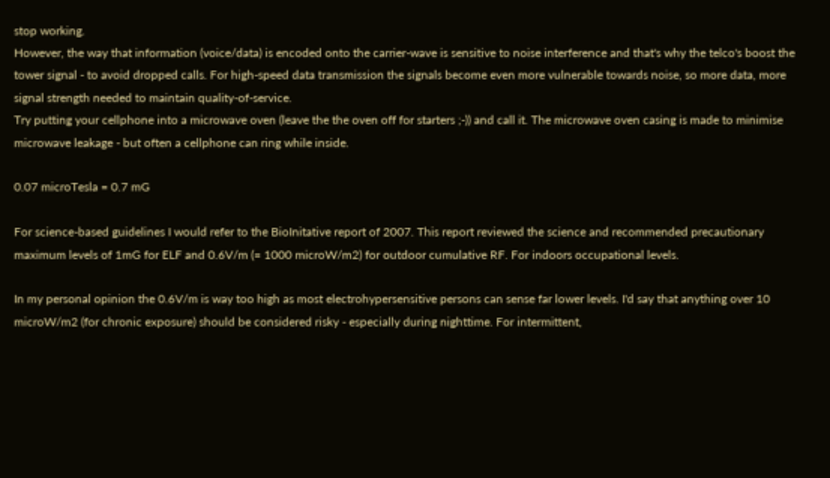stop working.
However, the way that information (voice/data) is encoded onto the carrier-wave is sensitive to noise interference and that's why the telco's boost the tower signal - to avoid dropped calls. For high-speed data transmission the signals become even more vulnerable towards noise, so more data, more signal strength needed to maintain quality-of-service.
Try putting your cellphone into a microwave oven (leave the the oven off for starters ;-)) and call it. The microwave oven casing is made to minimise microwave leakage - but often a cellphone can ring while inside.

0.07 microTesla = 0.7 mG

For science-based guidelines I would refer to the BioInitative report of 2007. This report reviewed the science and recommended precautionary maximum levels of 1mG for ELF and 0.6V/m (= 1000 microW/m2) for outdoor cumulative RF. For indoors occupational levels.

In my personal opinion the 0.6V/m is way too high as most electrohypersensitive persons can sense far lower levels. I'd say that anything over 10 microW/m2 (for chronic exposure) should be considered risky - especially during nighttime. For intermittent,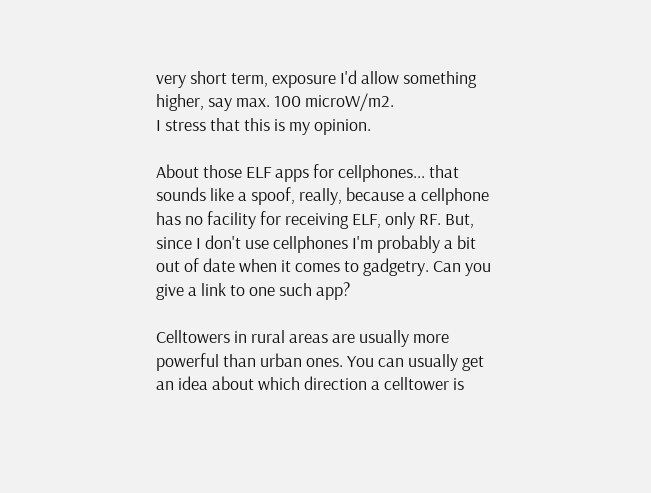very short term, exposure I'd allow something higher, say max. 100 microW/m2.
I stress that this is my opinion.

About those ELF apps for cellphones... that sounds like a spoof, really, because a cellphone has no facility for receiving ELF, only RF. But, since I don't use cellphones I'm probably a bit out of date when it comes to gadgetry. Can you give a link to one such app?

Celltowers in rural areas are usually more powerful than urban ones. You can usually get an idea about which direction a celltower is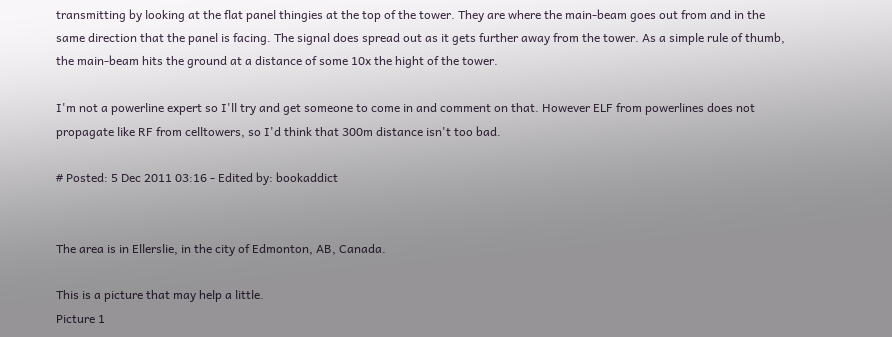transmitting by looking at the flat panel thingies at the top of the tower. They are where the main-beam goes out from and in the same direction that the panel is facing. The signal does spread out as it gets further away from the tower. As a simple rule of thumb, the main-beam hits the ground at a distance of some 10x the hight of the tower.

I'm not a powerline expert so I'll try and get someone to come in and comment on that. However ELF from powerlines does not propagate like RF from celltowers, so I'd think that 300m distance isn't too bad.

# Posted: 5 Dec 2011 03:16 - Edited by: bookaddict


The area is in Ellerslie, in the city of Edmonton, AB, Canada.

This is a picture that may help a little.
Picture 1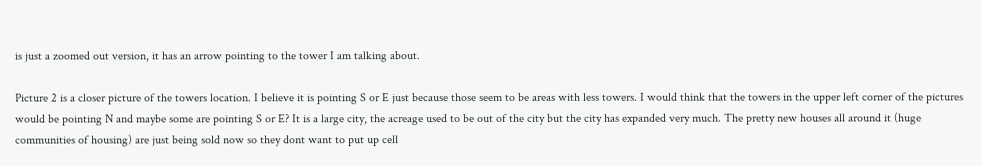is just a zoomed out version, it has an arrow pointing to the tower I am talking about.

Picture 2 is a closer picture of the towers location. I believe it is pointing S or E just because those seem to be areas with less towers. I would think that the towers in the upper left corner of the pictures would be pointing N and maybe some are pointing S or E? It is a large city, the acreage used to be out of the city but the city has expanded very much. The pretty new houses all around it (huge communities of housing) are just being sold now so they dont want to put up cell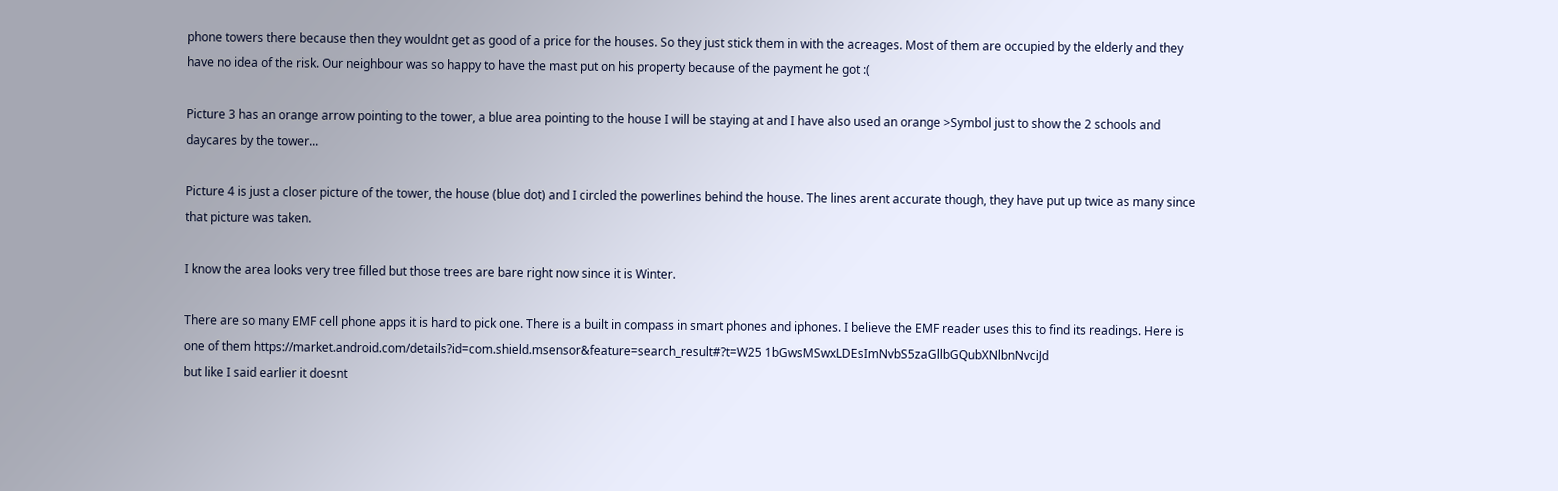phone towers there because then they wouldnt get as good of a price for the houses. So they just stick them in with the acreages. Most of them are occupied by the elderly and they have no idea of the risk. Our neighbour was so happy to have the mast put on his property because of the payment he got :(

Picture 3 has an orange arrow pointing to the tower, a blue area pointing to the house I will be staying at and I have also used an orange >Symbol just to show the 2 schools and daycares by the tower...

Picture 4 is just a closer picture of the tower, the house (blue dot) and I circled the powerlines behind the house. The lines arent accurate though, they have put up twice as many since that picture was taken.

I know the area looks very tree filled but those trees are bare right now since it is Winter.

There are so many EMF cell phone apps it is hard to pick one. There is a built in compass in smart phones and iphones. I believe the EMF reader uses this to find its readings. Here is one of them https://market.android.com/details?id=com.shield.msensor&feature=search_result#?t=W25 1bGwsMSwxLDEsImNvbS5zaGllbGQubXNlbnNvciJd
but like I said earlier it doesnt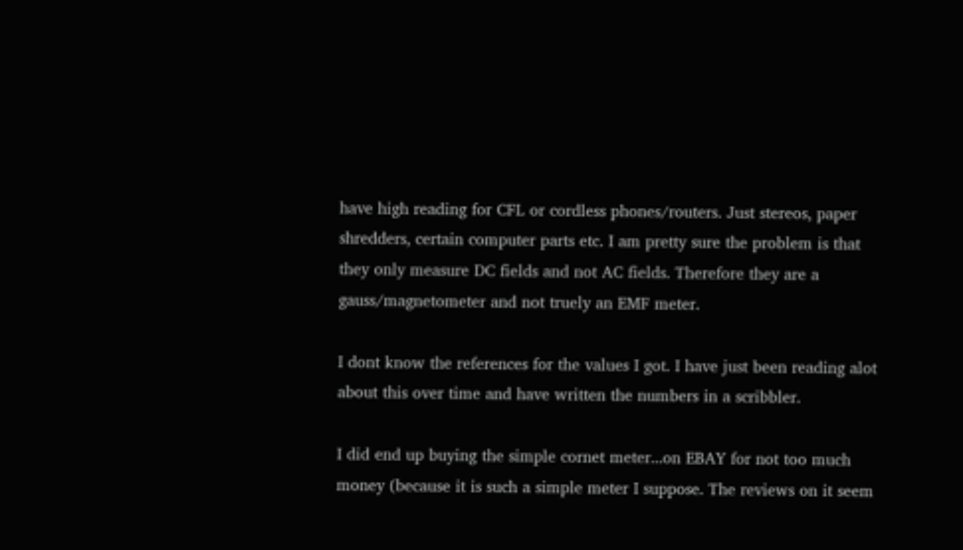have high reading for CFL or cordless phones/routers. Just stereos, paper shredders, certain computer parts etc. I am pretty sure the problem is that they only measure DC fields and not AC fields. Therefore they are a gauss/magnetometer and not truely an EMF meter.

I dont know the references for the values I got. I have just been reading alot about this over time and have written the numbers in a scribbler.

I did end up buying the simple cornet meter...on EBAY for not too much money (because it is such a simple meter I suppose. The reviews on it seem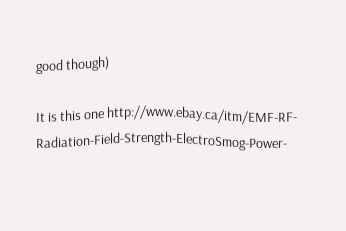good though)

It is this one http://www.ebay.ca/itm/EMF-RF-Radiation-Field-Strength-ElectroSmog-Power-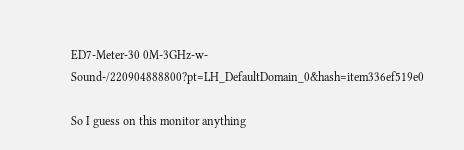ED7-Meter-30 0M-3GHz-w-Sound-/220904888800?pt=LH_DefaultDomain_0&hash=item336ef519e0

So I guess on this monitor anything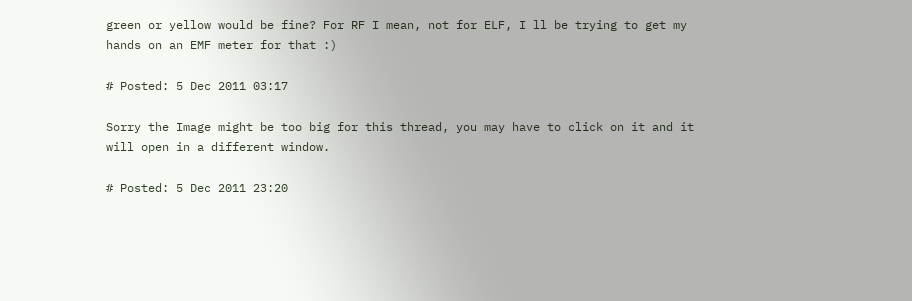green or yellow would be fine? For RF I mean, not for ELF, I ll be trying to get my hands on an EMF meter for that :)

# Posted: 5 Dec 2011 03:17

Sorry the Image might be too big for this thread, you may have to click on it and it will open in a different window.

# Posted: 5 Dec 2011 23:20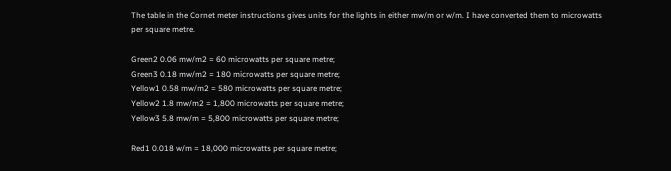The table in the Cornet meter instructions gives units for the lights in either mw/m or w/m. I have converted them to microwatts per square metre.

Green2 0.06 mw/m2 = 60 microwatts per square metre;
Green3 0.18 mw/m2 = 180 microwatts per square metre;
Yellow1 0.58 mw/m2 = 580 microwatts per square metre;
Yellow2 1.8 mw/m2 = 1,800 microwatts per square metre;
Yellow3 5.8 mw/m = 5,800 microwatts per square metre;

Red1 0.018 w/m = 18,000 microwatts per square metre;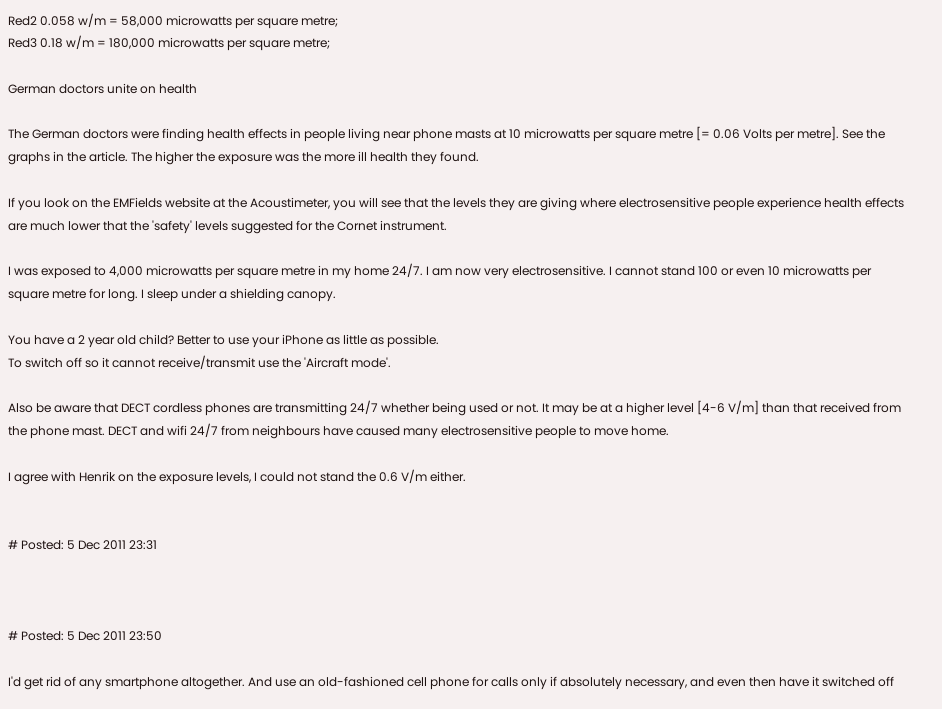Red2 0.058 w/m = 58,000 microwatts per square metre;
Red3 0.18 w/m = 180,000 microwatts per square metre;

German doctors unite on health

The German doctors were finding health effects in people living near phone masts at 10 microwatts per square metre [= 0.06 Volts per metre]. See the graphs in the article. The higher the exposure was the more ill health they found.

If you look on the EMFields website at the Acoustimeter, you will see that the levels they are giving where electrosensitive people experience health effects are much lower that the 'safety' levels suggested for the Cornet instrument.

I was exposed to 4,000 microwatts per square metre in my home 24/7. I am now very electrosensitive. I cannot stand 100 or even 10 microwatts per square metre for long. I sleep under a shielding canopy.

You have a 2 year old child? Better to use your iPhone as little as possible.
To switch off so it cannot receive/transmit use the 'Aircraft mode'.

Also be aware that DECT cordless phones are transmitting 24/7 whether being used or not. It may be at a higher level [4-6 V/m] than that received from the phone mast. DECT and wifi 24/7 from neighbours have caused many electrosensitive people to move home.

I agree with Henrik on the exposure levels, I could not stand the 0.6 V/m either.


# Posted: 5 Dec 2011 23:31



# Posted: 5 Dec 2011 23:50

I'd get rid of any smartphone altogether. And use an old-fashioned cell phone for calls only if absolutely necessary, and even then have it switched off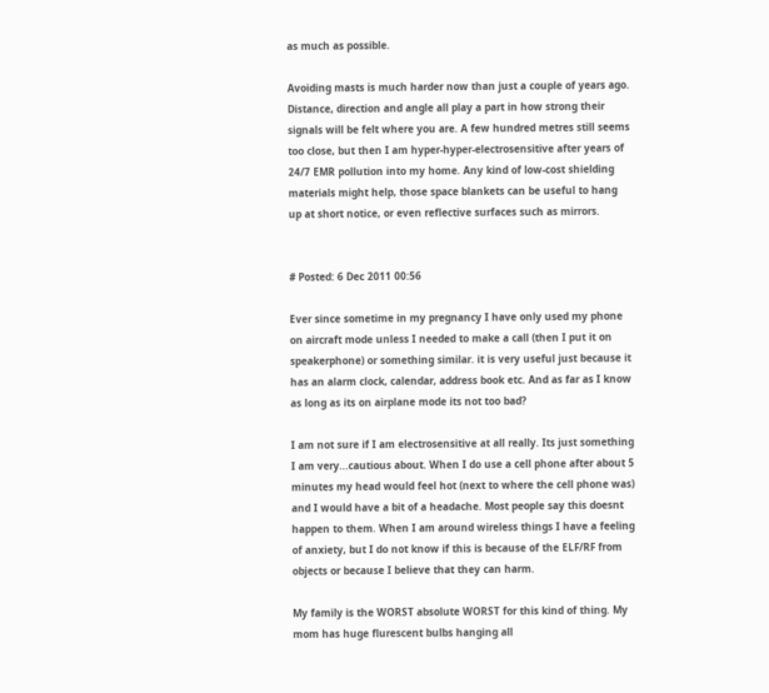as much as possible.

Avoiding masts is much harder now than just a couple of years ago. Distance, direction and angle all play a part in how strong their signals will be felt where you are. A few hundred metres still seems too close, but then I am hyper-hyper-electrosensitive after years of 24/7 EMR pollution into my home. Any kind of low-cost shielding materials might help, those space blankets can be useful to hang up at short notice, or even reflective surfaces such as mirrors.


# Posted: 6 Dec 2011 00:56

Ever since sometime in my pregnancy I have only used my phone on aircraft mode unless I needed to make a call (then I put it on speakerphone) or something similar. it is very useful just because it has an alarm clock, calendar, address book etc. And as far as I know as long as its on airplane mode its not too bad?

I am not sure if I am electrosensitive at all really. Its just something I am very...cautious about. When I do use a cell phone after about 5 minutes my head would feel hot (next to where the cell phone was) and I would have a bit of a headache. Most people say this doesnt happen to them. When I am around wireless things I have a feeling of anxiety, but I do not know if this is because of the ELF/RF from objects or because I believe that they can harm.

My family is the WORST absolute WORST for this kind of thing. My mom has huge flurescent bulbs hanging all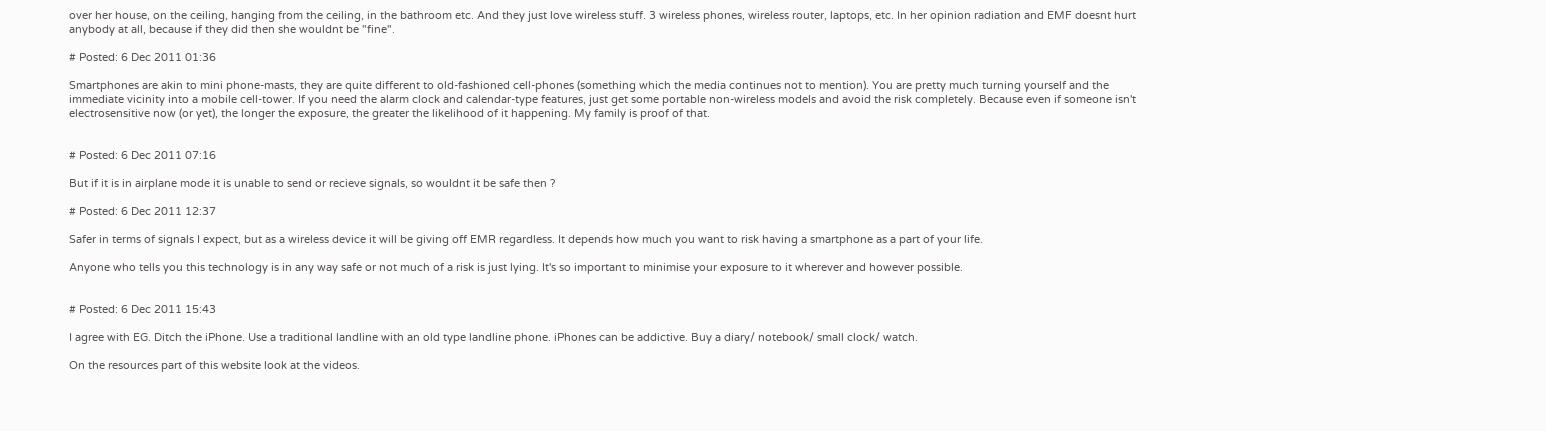over her house, on the ceiling, hanging from the ceiling, in the bathroom etc. And they just love wireless stuff. 3 wireless phones, wireless router, laptops, etc. In her opinion radiation and EMF doesnt hurt anybody at all, because if they did then she wouldnt be "fine".

# Posted: 6 Dec 2011 01:36

Smartphones are akin to mini phone-masts, they are quite different to old-fashioned cell-phones (something which the media continues not to mention). You are pretty much turning yourself and the immediate vicinity into a mobile cell-tower. If you need the alarm clock and calendar-type features, just get some portable non-wireless models and avoid the risk completely. Because even if someone isn't electrosensitive now (or yet), the longer the exposure, the greater the likelihood of it happening. My family is proof of that.


# Posted: 6 Dec 2011 07:16

But if it is in airplane mode it is unable to send or recieve signals, so wouldnt it be safe then ?

# Posted: 6 Dec 2011 12:37

Safer in terms of signals I expect, but as a wireless device it will be giving off EMR regardless. It depends how much you want to risk having a smartphone as a part of your life.

Anyone who tells you this technology is in any way safe or not much of a risk is just lying. It's so important to minimise your exposure to it wherever and however possible.


# Posted: 6 Dec 2011 15:43

I agree with EG. Ditch the iPhone. Use a traditional landline with an old type landline phone. iPhones can be addictive. Buy a diary/ notebook/ small clock/ watch.

On the resources part of this website look at the videos.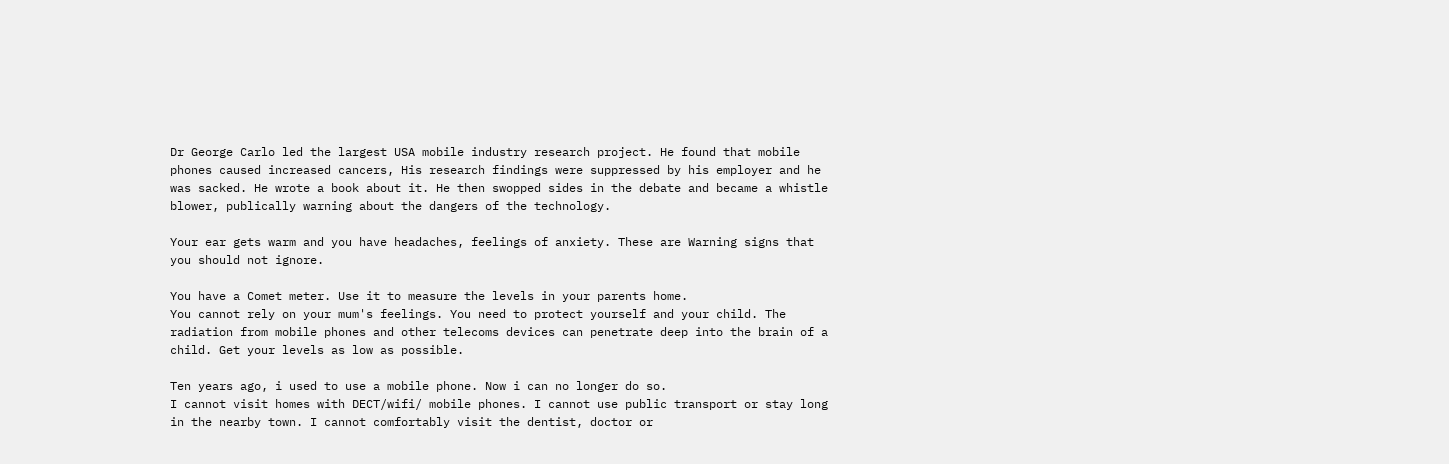Dr George Carlo led the largest USA mobile industry research project. He found that mobile phones caused increased cancers, His research findings were suppressed by his employer and he was sacked. He wrote a book about it. He then swopped sides in the debate and became a whistle blower, publically warning about the dangers of the technology.

Your ear gets warm and you have headaches, feelings of anxiety. These are Warning signs that you should not ignore.

You have a Comet meter. Use it to measure the levels in your parents home.
You cannot rely on your mum's feelings. You need to protect yourself and your child. The radiation from mobile phones and other telecoms devices can penetrate deep into the brain of a child. Get your levels as low as possible.

Ten years ago, i used to use a mobile phone. Now i can no longer do so.
I cannot visit homes with DECT/wifi/ mobile phones. I cannot use public transport or stay long in the nearby town. I cannot comfortably visit the dentist, doctor or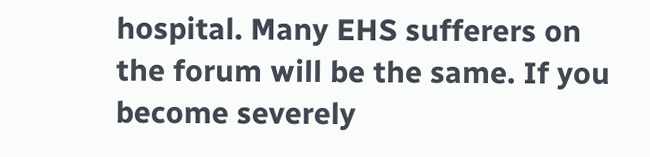hospital. Many EHS sufferers on the forum will be the same. If you become severely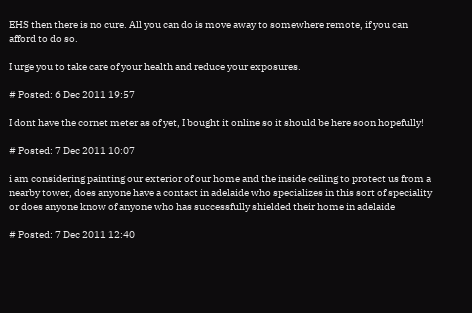EHS then there is no cure. All you can do is move away to somewhere remote, if you can afford to do so.

I urge you to take care of your health and reduce your exposures.

# Posted: 6 Dec 2011 19:57

I dont have the cornet meter as of yet, I bought it online so it should be here soon hopefully!

# Posted: 7 Dec 2011 10:07

i am considering painting our exterior of our home and the inside ceiling to protect us from a nearby tower, does anyone have a contact in adelaide who specializes in this sort of speciality or does anyone know of anyone who has successfully shielded their home in adelaide

# Posted: 7 Dec 2011 12:40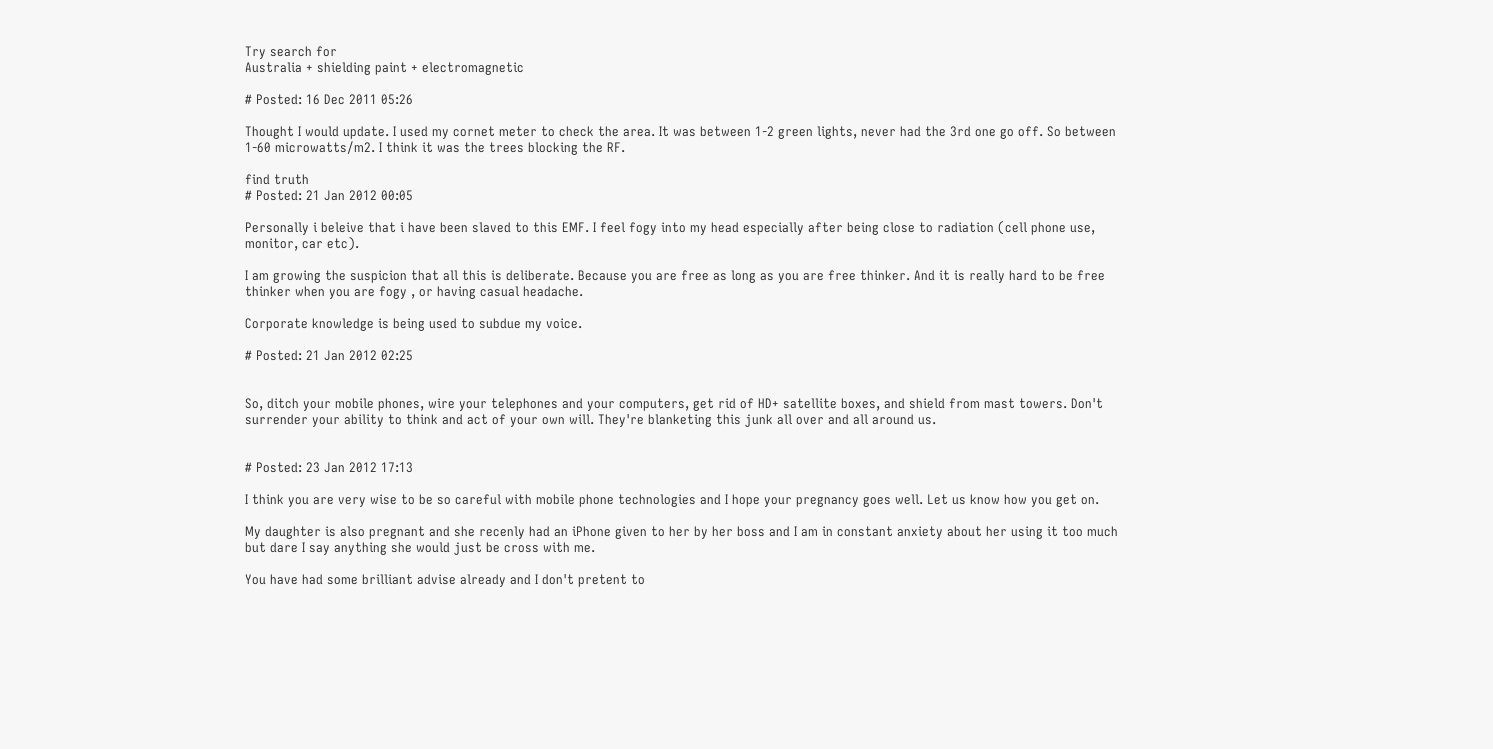Try search for
Australia + shielding paint + electromagnetic

# Posted: 16 Dec 2011 05:26

Thought I would update. I used my cornet meter to check the area. It was between 1-2 green lights, never had the 3rd one go off. So between 1-60 microwatts/m2. I think it was the trees blocking the RF.

find truth
# Posted: 21 Jan 2012 00:05

Personally i beleive that i have been slaved to this EMF. I feel fogy into my head especially after being close to radiation (cell phone use, monitor, car etc).

I am growing the suspicion that all this is deliberate. Because you are free as long as you are free thinker. And it is really hard to be free thinker when you are fogy , or having casual headache.

Corporate knowledge is being used to subdue my voice.

# Posted: 21 Jan 2012 02:25


So, ditch your mobile phones, wire your telephones and your computers, get rid of HD+ satellite boxes, and shield from mast towers. Don't surrender your ability to think and act of your own will. They're blanketing this junk all over and all around us.


# Posted: 23 Jan 2012 17:13

I think you are very wise to be so careful with mobile phone technologies and I hope your pregnancy goes well. Let us know how you get on.

My daughter is also pregnant and she recenly had an iPhone given to her by her boss and I am in constant anxiety about her using it too much but dare I say anything she would just be cross with me.

You have had some brilliant advise already and I don't pretent to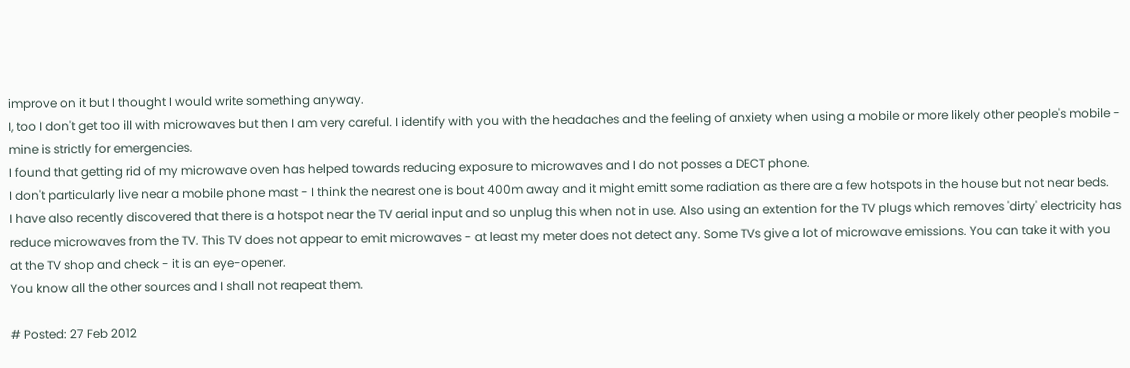improve on it but I thought I would write something anyway.
I, too I don't get too ill with microwaves but then I am very careful. I identify with you with the headaches and the feeling of anxiety when using a mobile or more likely other people's mobile - mine is strictly for emergencies.
I found that getting rid of my microwave oven has helped towards reducing exposure to microwaves and I do not posses a DECT phone.
I don't particularly live near a mobile phone mast - I think the nearest one is bout 400m away and it might emitt some radiation as there are a few hotspots in the house but not near beds.
I have also recently discovered that there is a hotspot near the TV aerial input and so unplug this when not in use. Also using an extention for the TV plugs which removes 'dirty' electricity has reduce microwaves from the TV. This TV does not appear to emit microwaves - at least my meter does not detect any. Some TVs give a lot of microwave emissions. You can take it with you at the TV shop and check - it is an eye-opener.
You know all the other sources and I shall not reapeat them.

# Posted: 27 Feb 2012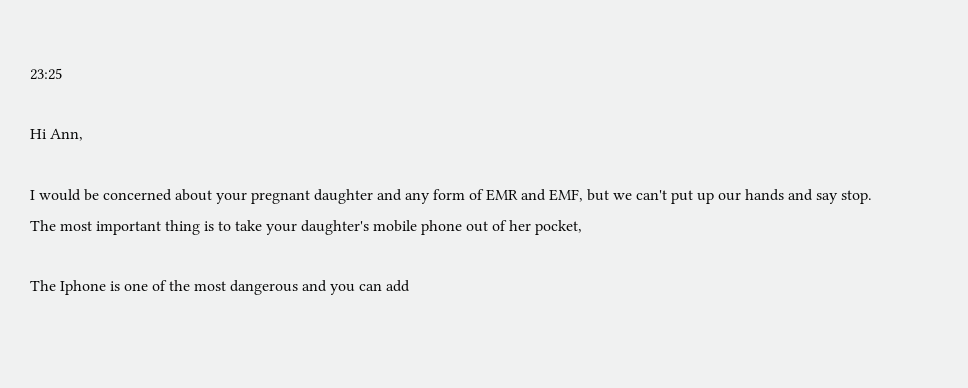23:25

Hi Ann,

I would be concerned about your pregnant daughter and any form of EMR and EMF, but we can't put up our hands and say stop. The most important thing is to take your daughter's mobile phone out of her pocket,

The Iphone is one of the most dangerous and you can add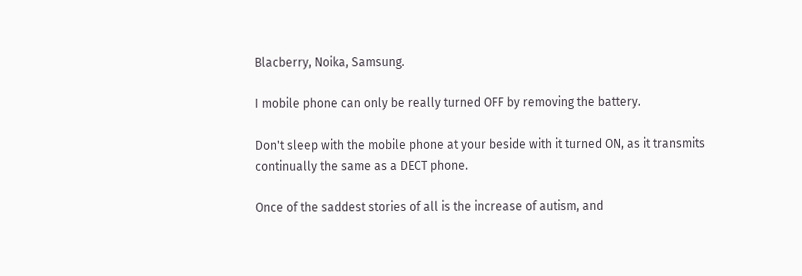Blacberry, Noika, Samsung.

I mobile phone can only be really turned OFF by removing the battery.

Don't sleep with the mobile phone at your beside with it turned ON, as it transmits continually the same as a DECT phone.

Once of the saddest stories of all is the increase of autism, and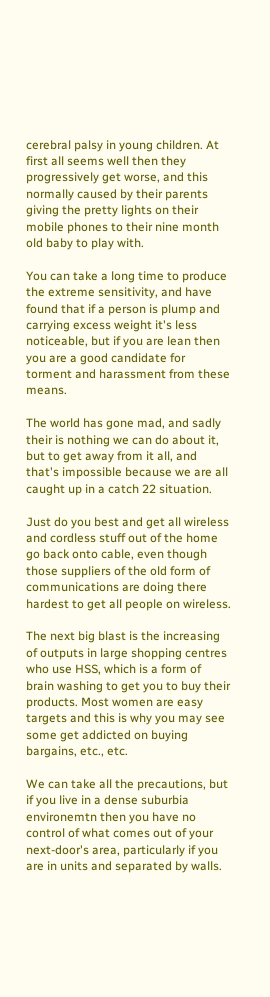cerebral palsy in young children. At first all seems well then they progressively get worse, and this normally caused by their parents giving the pretty lights on their mobile phones to their nine month old baby to play with.

You can take a long time to produce the extreme sensitivity, and have found that if a person is plump and carrying excess weight it's less noticeable, but if you are lean then you are a good candidate for torment and harassment from these means.

The world has gone mad, and sadly their is nothing we can do about it, but to get away from it all, and that's impossible because we are all caught up in a catch 22 situation.

Just do you best and get all wireless and cordless stuff out of the home go back onto cable, even though those suppliers of the old form of communications are doing there hardest to get all people on wireless.

The next big blast is the increasing of outputs in large shopping centres who use HSS, which is a form of brain washing to get you to buy their products. Most women are easy targets and this is why you may see some get addicted on buying bargains, etc., etc.

We can take all the precautions, but if you live in a dense suburbia environemtn then you have no control of what comes out of your next-door's area, particularly if you are in units and separated by walls.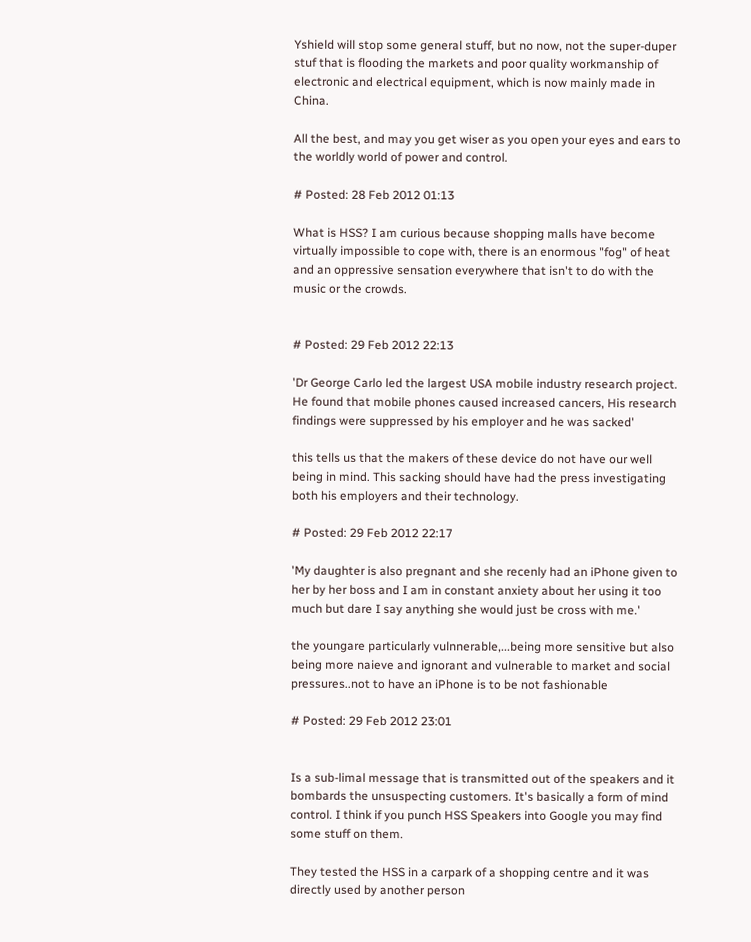Yshield will stop some general stuff, but no now, not the super-duper stuf that is flooding the markets and poor quality workmanship of electronic and electrical equipment, which is now mainly made in China.

All the best, and may you get wiser as you open your eyes and ears to the worldly world of power and control.

# Posted: 28 Feb 2012 01:13

What is HSS? I am curious because shopping malls have become virtually impossible to cope with, there is an enormous "fog" of heat and an oppressive sensation everywhere that isn't to do with the music or the crowds.


# Posted: 29 Feb 2012 22:13

'Dr George Carlo led the largest USA mobile industry research project. He found that mobile phones caused increased cancers, His research findings were suppressed by his employer and he was sacked'

this tells us that the makers of these device do not have our well being in mind. This sacking should have had the press investigating both his employers and their technology.

# Posted: 29 Feb 2012 22:17

'My daughter is also pregnant and she recenly had an iPhone given to her by her boss and I am in constant anxiety about her using it too much but dare I say anything she would just be cross with me.'

the youngare particularly vulnnerable,...being more sensitive but also being more naieve and ignorant and vulnerable to market and social pressures..not to have an iPhone is to be not fashionable

# Posted: 29 Feb 2012 23:01


Is a sub-limal message that is transmitted out of the speakers and it bombards the unsuspecting customers. It's basically a form of mind control. I think if you punch HSS Speakers into Google you may find some stuff on them.

They tested the HSS in a carpark of a shopping centre and it was directly used by another person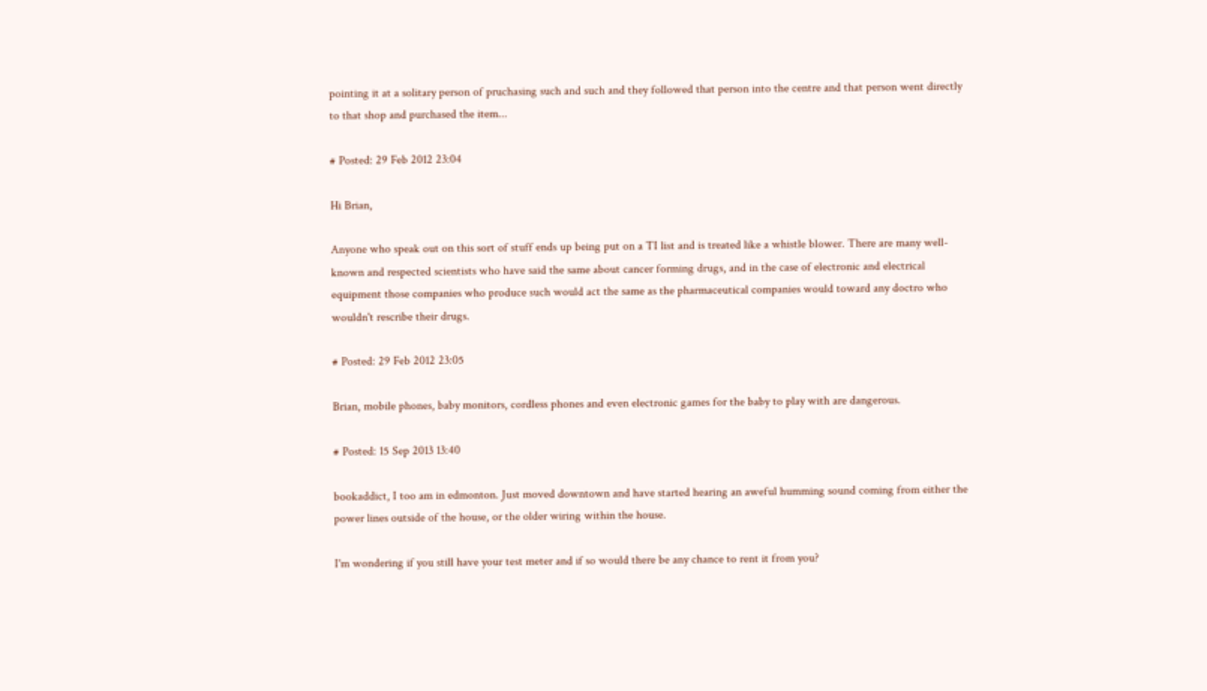pointing it at a solitary person of pruchasing such and such and they followed that person into the centre and that person went directly to that shop and purchased the item...

# Posted: 29 Feb 2012 23:04

Hi Brian,

Anyone who speak out on this sort of stuff ends up being put on a TI list and is treated like a whistle blower. There are many well-known and respected scientists who have said the same about cancer forming drugs, and in the case of electronic and electrical equipment those companies who produce such would act the same as the pharmaceutical companies would toward any doctro who wouldn't rescribe their drugs.

# Posted: 29 Feb 2012 23:05

Brian, mobile phones, baby monitors, cordless phones and even electronic games for the baby to play with are dangerous.

# Posted: 15 Sep 2013 13:40

bookaddict, I too am in edmonton. Just moved downtown and have started hearing an aweful humming sound coming from either the power lines outside of the house, or the older wiring within the house.

I'm wondering if you still have your test meter and if so would there be any chance to rent it from you?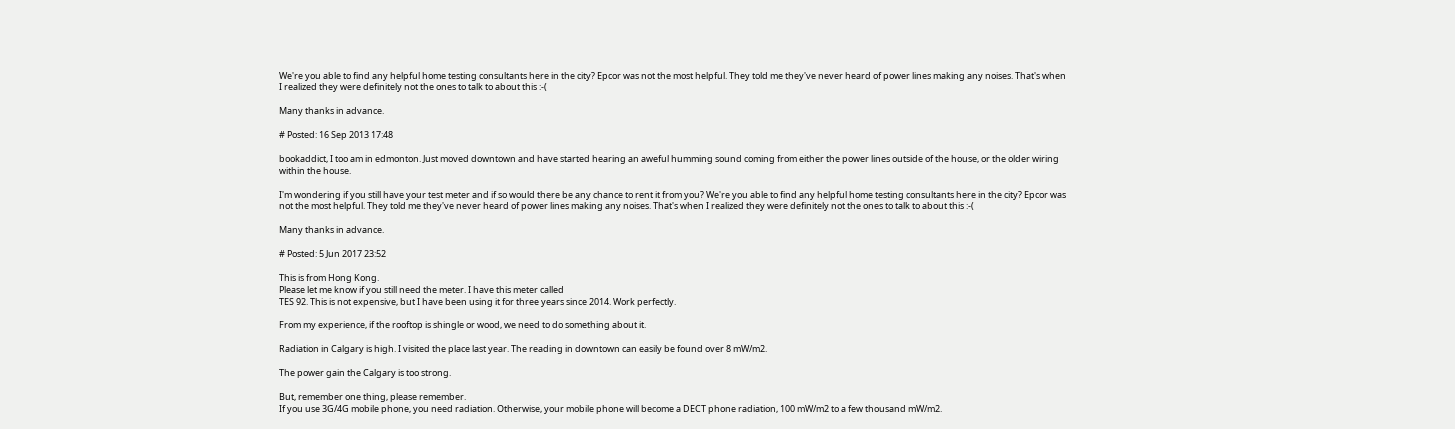We're you able to find any helpful home testing consultants here in the city? Epcor was not the most helpful. They told me they've never heard of power lines making any noises. That's when I realized they were definitely not the ones to talk to about this :-(

Many thanks in advance.

# Posted: 16 Sep 2013 17:48

bookaddict, I too am in edmonton. Just moved downtown and have started hearing an aweful humming sound coming from either the power lines outside of the house, or the older wiring within the house.

I'm wondering if you still have your test meter and if so would there be any chance to rent it from you? We're you able to find any helpful home testing consultants here in the city? Epcor was not the most helpful. They told me they've never heard of power lines making any noises. That's when I realized they were definitely not the ones to talk to about this :-(

Many thanks in advance.

# Posted: 5 Jun 2017 23:52

This is from Hong Kong.
Please let me know if you still need the meter. I have this meter called
TES 92. This is not expensive, but I have been using it for three years since 2014. Work perfectly.

From my experience, if the rooftop is shingle or wood, we need to do something about it.

Radiation in Calgary is high. I visited the place last year. The reading in downtown can easily be found over 8 mW/m2.

The power gain the Calgary is too strong.

But, remember one thing, please remember.
If you use 3G/4G mobile phone, you need radiation. Otherwise, your mobile phone will become a DECT phone radiation, 100 mW/m2 to a few thousand mW/m2.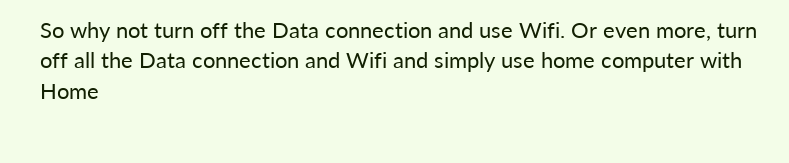So why not turn off the Data connection and use Wifi. Or even more, turn off all the Data connection and Wifi and simply use home computer with Home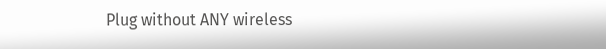Plug without ANY wireless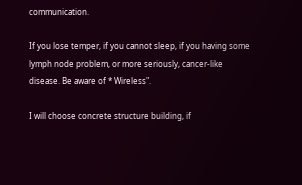communication.

If you lose temper, if you cannot sleep, if you having some lymph node problem, or more seriously, cancer-like disease. Be aware of * Wireless".

I will choose concrete structure building, if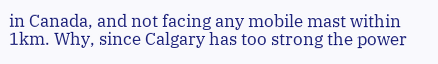in Canada, and not facing any mobile mast within 1km. Why, since Calgary has too strong the power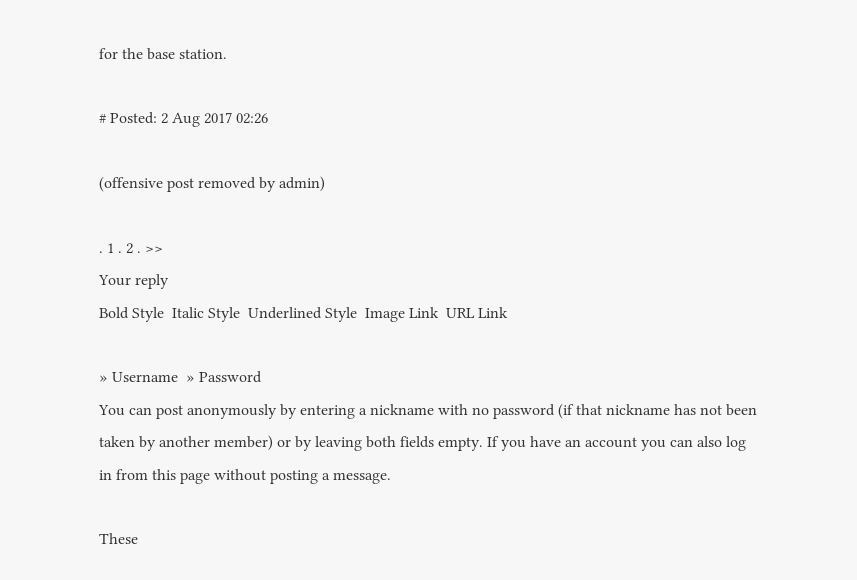for the base station.

# Posted: 2 Aug 2017 02:26

(offensive post removed by admin)

. 1 . 2 . >>
Your reply
Bold Style  Italic Style  Underlined Style  Image Link  URL Link

» Username  » Password
You can post anonymously by entering a nickname with no password (if that nickname has not been taken by another member) or by leaving both fields empty. If you have an account you can also log in from this page without posting a message.

These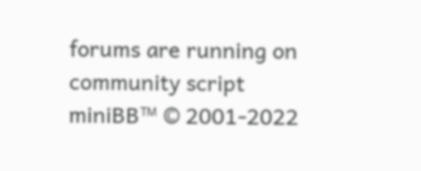forums are running on community script miniBB™ © 2001-2022